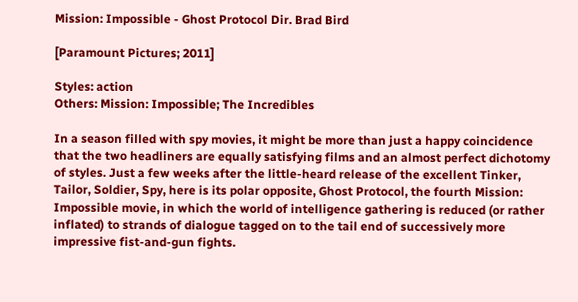Mission: Impossible - Ghost Protocol Dir. Brad Bird

[Paramount Pictures; 2011]

Styles: action
Others: Mission: Impossible; The Incredibles

In a season filled with spy movies, it might be more than just a happy coincidence that the two headliners are equally satisfying films and an almost perfect dichotomy of styles. Just a few weeks after the little-heard release of the excellent Tinker, Tailor, Soldier, Spy, here is its polar opposite, Ghost Protocol, the fourth Mission: Impossible movie, in which the world of intelligence gathering is reduced (or rather inflated) to strands of dialogue tagged on to the tail end of successively more impressive fist-and-gun fights.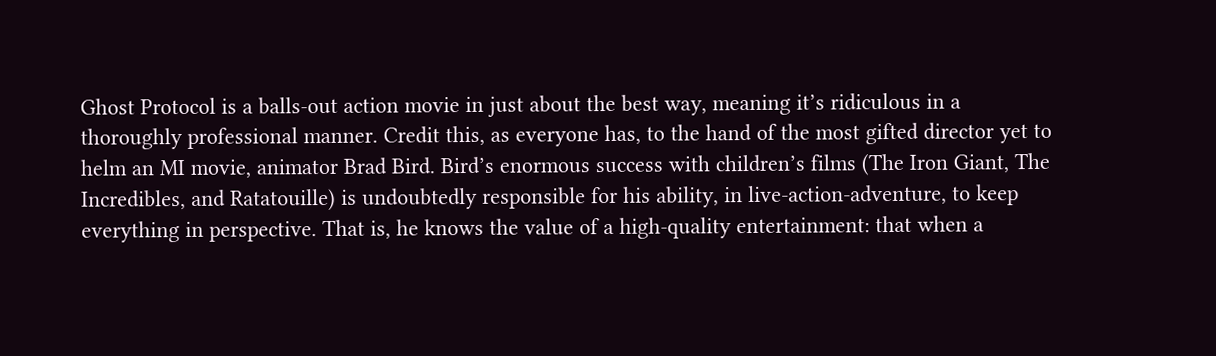Ghost Protocol is a balls-out action movie in just about the best way, meaning it’s ridiculous in a thoroughly professional manner. Credit this, as everyone has, to the hand of the most gifted director yet to helm an MI movie, animator Brad Bird. Bird’s enormous success with children’s films (The Iron Giant, The Incredibles, and Ratatouille) is undoubtedly responsible for his ability, in live-action-adventure, to keep everything in perspective. That is, he knows the value of a high-quality entertainment: that when a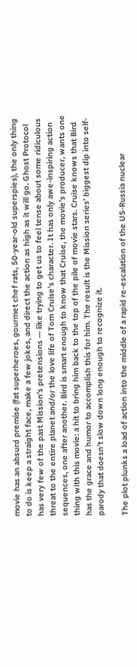movie has an absurd premise (fat superheroes, gourmet chef rats, 50-year-old superspies), the only thing to do is keep a straight face, make a few jokes, and direct the action as high as it will go. Ghost Protocol has very few of the past Mission’s pretensions — like trying to get us to feel tense about some ridiculous threat to the entire planet and/or the love life of Tom Cruise’s character. It has only awe-inspiring action sequences, one after another. Bird is smart enough to know that Cruise, the movie’s producer, wants one thing with this movie: a hit to bring him back to the top of the pile of movie stars. Cruise knows that Bird has the grace and humor to accomplish this for him. The result is the Mission series’ biggest dip into self-parody that doesn’t slow down long enough to recognize it.

The plot plunks a load of action into the middle of a rapid re-escalation of the US-Russia nuclear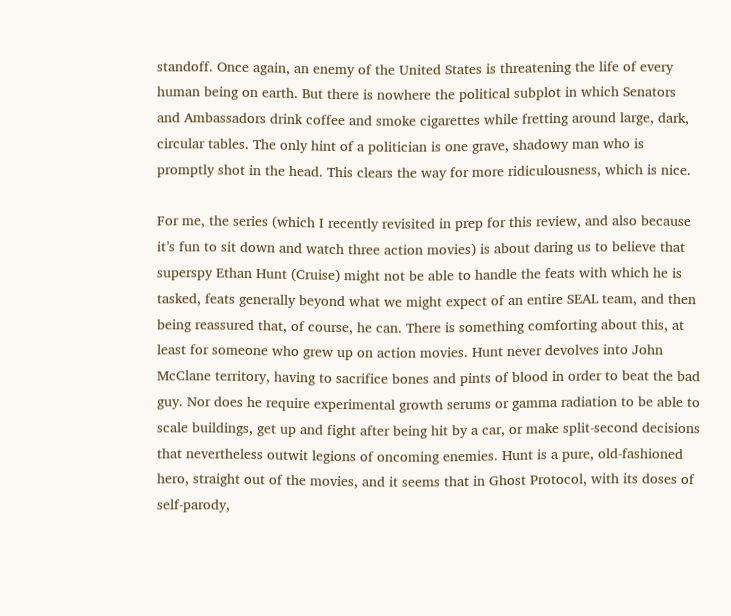standoff. Once again, an enemy of the United States is threatening the life of every human being on earth. But there is nowhere the political subplot in which Senators and Ambassadors drink coffee and smoke cigarettes while fretting around large, dark, circular tables. The only hint of a politician is one grave, shadowy man who is promptly shot in the head. This clears the way for more ridiculousness, which is nice.

For me, the series (which I recently revisited in prep for this review, and also because it’s fun to sit down and watch three action movies) is about daring us to believe that superspy Ethan Hunt (Cruise) might not be able to handle the feats with which he is tasked, feats generally beyond what we might expect of an entire SEAL team, and then being reassured that, of course, he can. There is something comforting about this, at least for someone who grew up on action movies. Hunt never devolves into John McClane territory, having to sacrifice bones and pints of blood in order to beat the bad guy. Nor does he require experimental growth serums or gamma radiation to be able to scale buildings, get up and fight after being hit by a car, or make split-second decisions that nevertheless outwit legions of oncoming enemies. Hunt is a pure, old-fashioned hero, straight out of the movies, and it seems that in Ghost Protocol, with its doses of self-parody,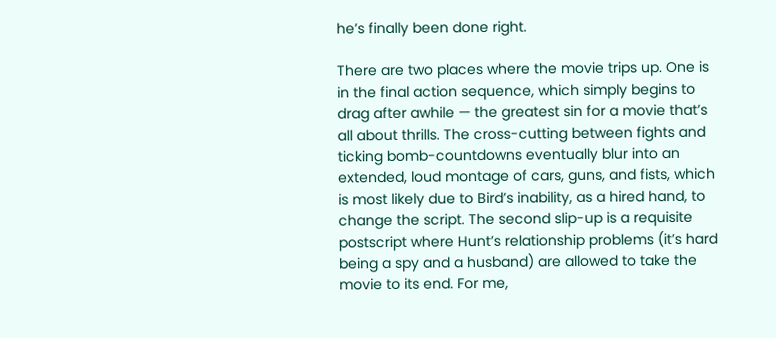he’s finally been done right.

There are two places where the movie trips up. One is in the final action sequence, which simply begins to drag after awhile — the greatest sin for a movie that’s all about thrills. The cross-cutting between fights and ticking bomb-countdowns eventually blur into an extended, loud montage of cars, guns, and fists, which is most likely due to Bird’s inability, as a hired hand, to change the script. The second slip-up is a requisite postscript where Hunt’s relationship problems (it’s hard being a spy and a husband) are allowed to take the movie to its end. For me,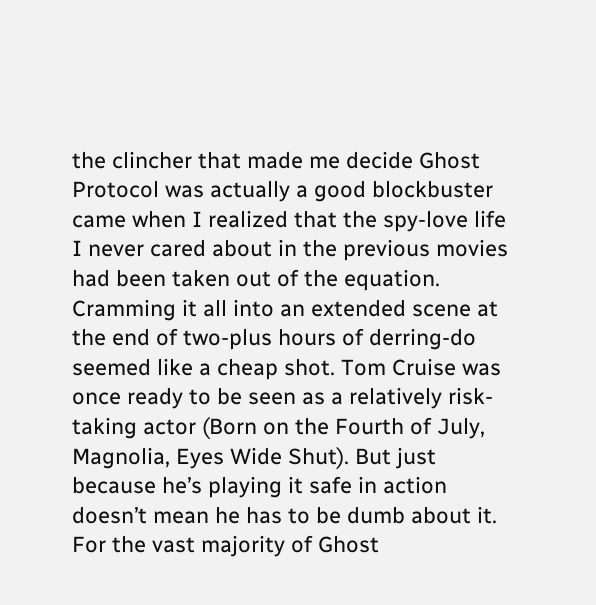the clincher that made me decide Ghost Protocol was actually a good blockbuster came when I realized that the spy-love life I never cared about in the previous movies had been taken out of the equation. Cramming it all into an extended scene at the end of two-plus hours of derring-do seemed like a cheap shot. Tom Cruise was once ready to be seen as a relatively risk-taking actor (Born on the Fourth of July, Magnolia, Eyes Wide Shut). But just because he’s playing it safe in action doesn’t mean he has to be dumb about it. For the vast majority of Ghost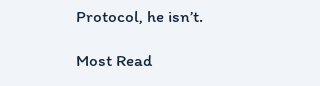Protocol, he isn’t.

Most Read